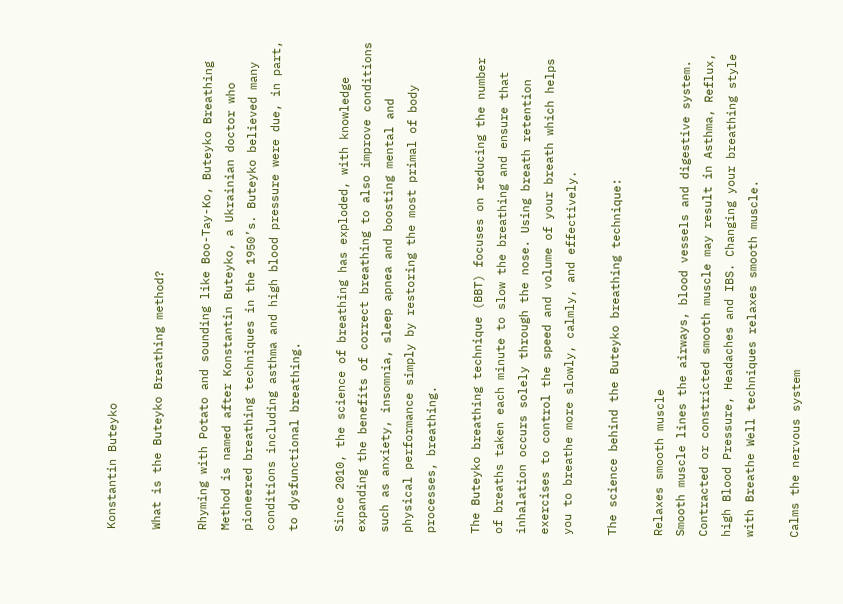Konstantin Buteyko

What is the Buteyko Breathing method?

Rhyming with Potato and sounding like Boo-Tay-Ko, Buteyko Breathing Method is named after Konstantin Buteyko, a Ukrainian doctor who pioneered breathing techniques in the 1950’s. Buteyko believed many conditions including asthma and high blood pressure were due, in part, to dysfunctional breathing.

Since 2010, the science of breathing has exploded, with knowledge expanding the benefits of correct breathing to also improve conditions such as anxiety, insomnia, sleep apnea and boosting mental and physical performance simply by restoring the most primal of body processes, breathing.

The Buteyko breathing technique (BBT) focuses on reducing the number of breaths taken each minute to slow the breathing and ensure that inhalation occurs solely through the nose. Using breath retention exercises to control the speed and volume of your breath which helps you to breathe more slowly, calmly, and effectively.

The science behind the Buteyko breathing technique:

Relaxes smooth muscle
Smooth muscle lines the airways, blood vessels and digestive system. Contracted or constricted smooth muscle may result in Asthma, Reflux, high Blood Pressure, Headaches and IBS. Changing your breathing style with Breathe Well techniques relaxes smooth muscle.

Calms the nervous system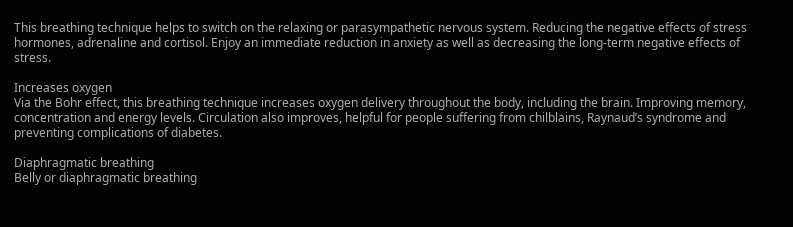This breathing technique helps to switch on the relaxing or parasympathetic nervous system. Reducing the negative effects of stress hormones, adrenaline and cortisol. Enjoy an immediate reduction in anxiety as well as decreasing the long-term negative effects of stress.

Increases oxygen
Via the Bohr effect, this breathing technique increases oxygen delivery throughout the body, including the brain. Improving memory, concentration and energy levels. Circulation also improves, helpful for people suffering from chilblains, Raynaud’s syndrome and preventing complications of diabetes.

Diaphragmatic breathing
Belly or diaphragmatic breathing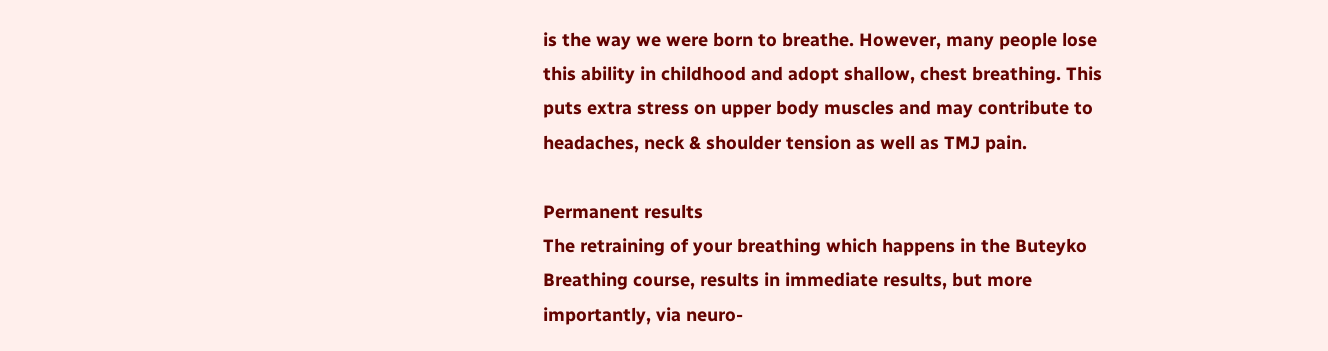is the way we were born to breathe. However, many people lose this ability in childhood and adopt shallow, chest breathing. This puts extra stress on upper body muscles and may contribute to headaches, neck & shoulder tension as well as TMJ pain.

Permanent results
The retraining of your breathing which happens in the Buteyko Breathing course, results in immediate results, but more importantly, via neuro-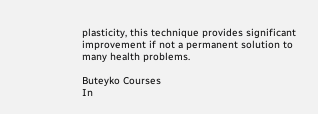plasticity, this technique provides significant improvement if not a permanent solution to many health problems.

Buteyko Courses
In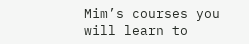Mim’s courses you will learn to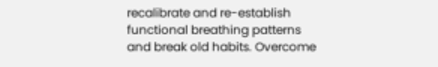recalibrate and re-establish functional breathing patterns and break old habits. Overcome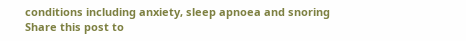conditions including anxiety, sleep apnoea and snoring
Share this post to